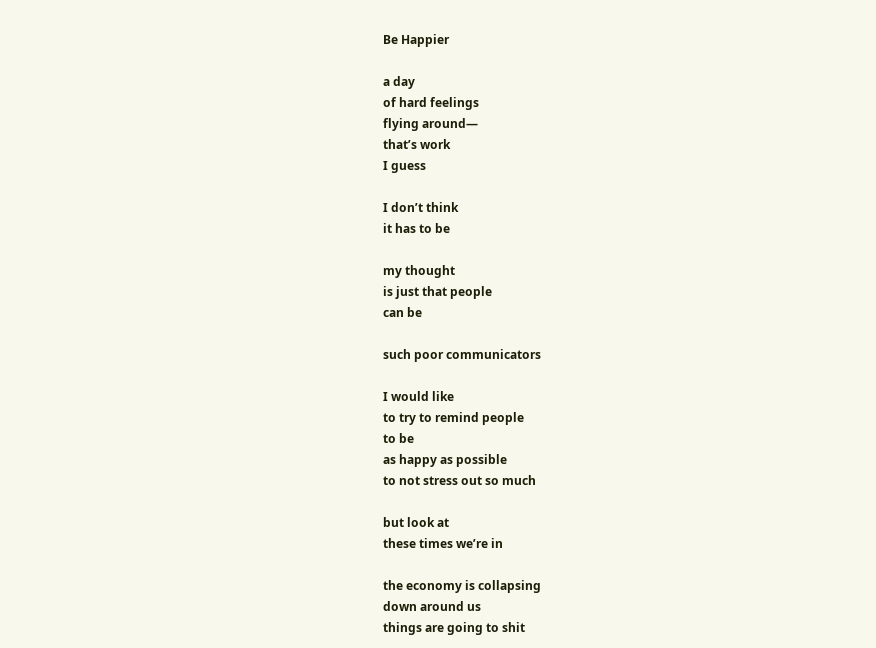Be Happier

a day
of hard feelings
flying around—
that’s work
I guess

I don’t think
it has to be

my thought
is just that people
can be

such poor communicators

I would like
to try to remind people
to be
as happy as possible
to not stress out so much

but look at
these times we’re in

the economy is collapsing
down around us
things are going to shit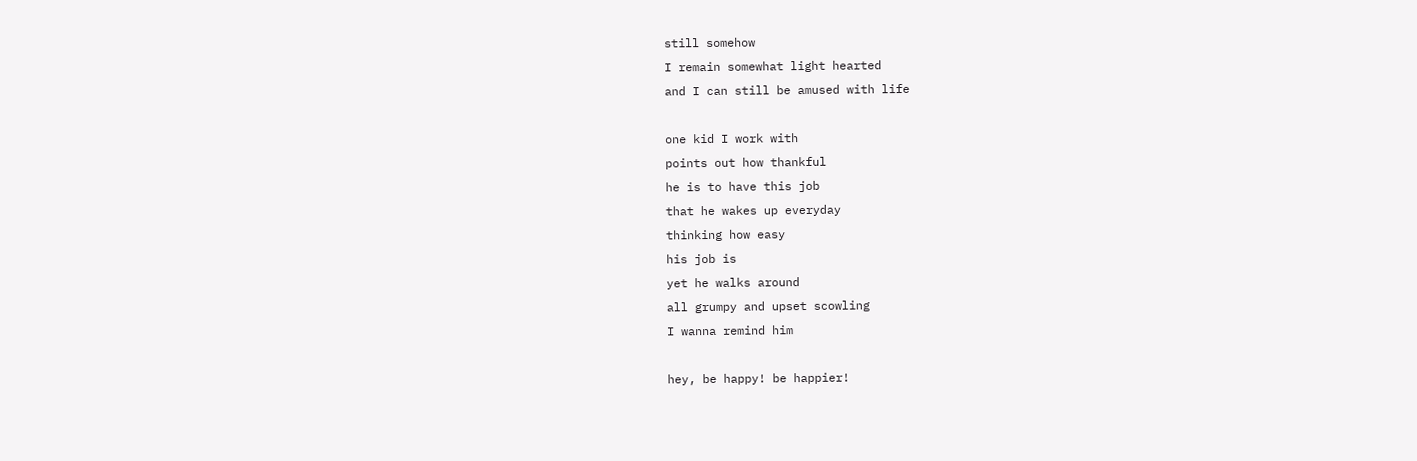still somehow
I remain somewhat light hearted
and I can still be amused with life

one kid I work with
points out how thankful
he is to have this job
that he wakes up everyday
thinking how easy
his job is
yet he walks around
all grumpy and upset scowling
I wanna remind him

hey, be happy! be happier!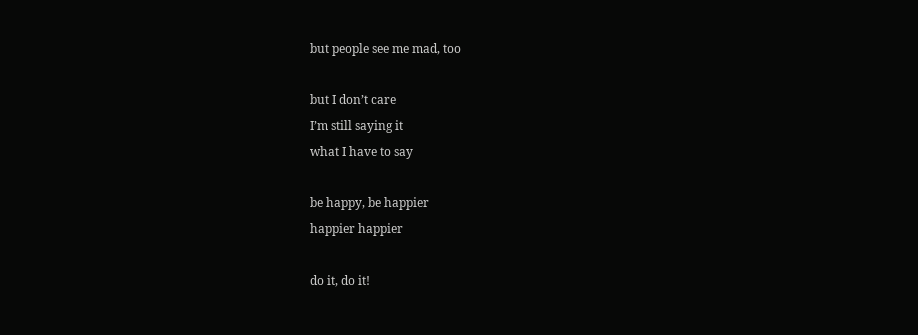but people see me mad, too

but I don’t care
I’m still saying it
what I have to say

be happy, be happier
happier happier

do it, do it!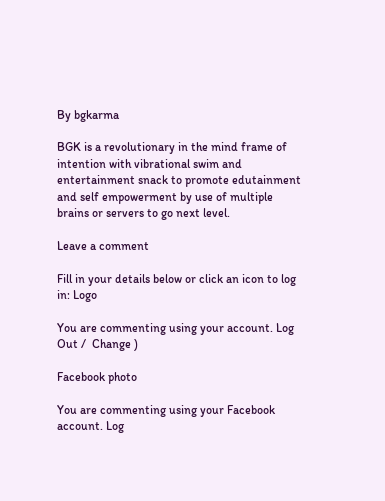By bgkarma

BGK is a revolutionary in the mind frame of intention with vibrational swim and entertainment snack to promote edutainment and self empowerment by use of multiple brains or servers to go next level.

Leave a comment

Fill in your details below or click an icon to log in: Logo

You are commenting using your account. Log Out /  Change )

Facebook photo

You are commenting using your Facebook account. Log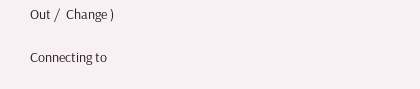Out /  Change )

Connecting to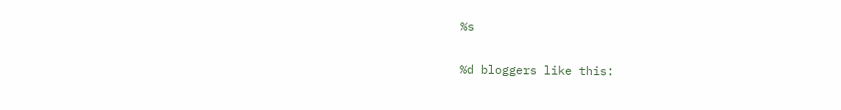%s

%d bloggers like this: